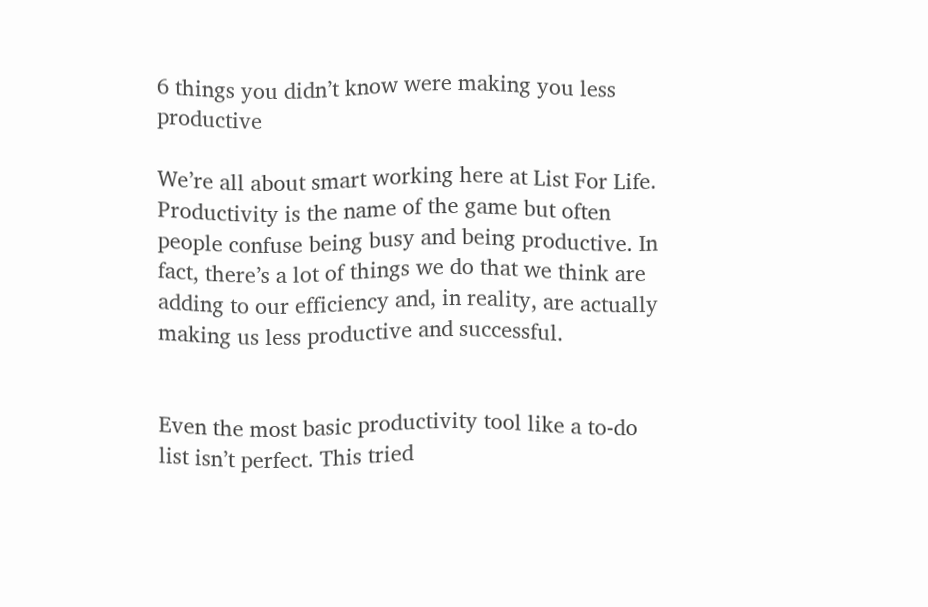6 things you didn’t know were making you less productive

We’re all about smart working here at List For Life. Productivity is the name of the game but often people confuse being busy and being productive. In fact, there’s a lot of things we do that we think are adding to our efficiency and, in reality, are actually making us less productive and successful.


Even the most basic productivity tool like a to-do list isn’t perfect. This tried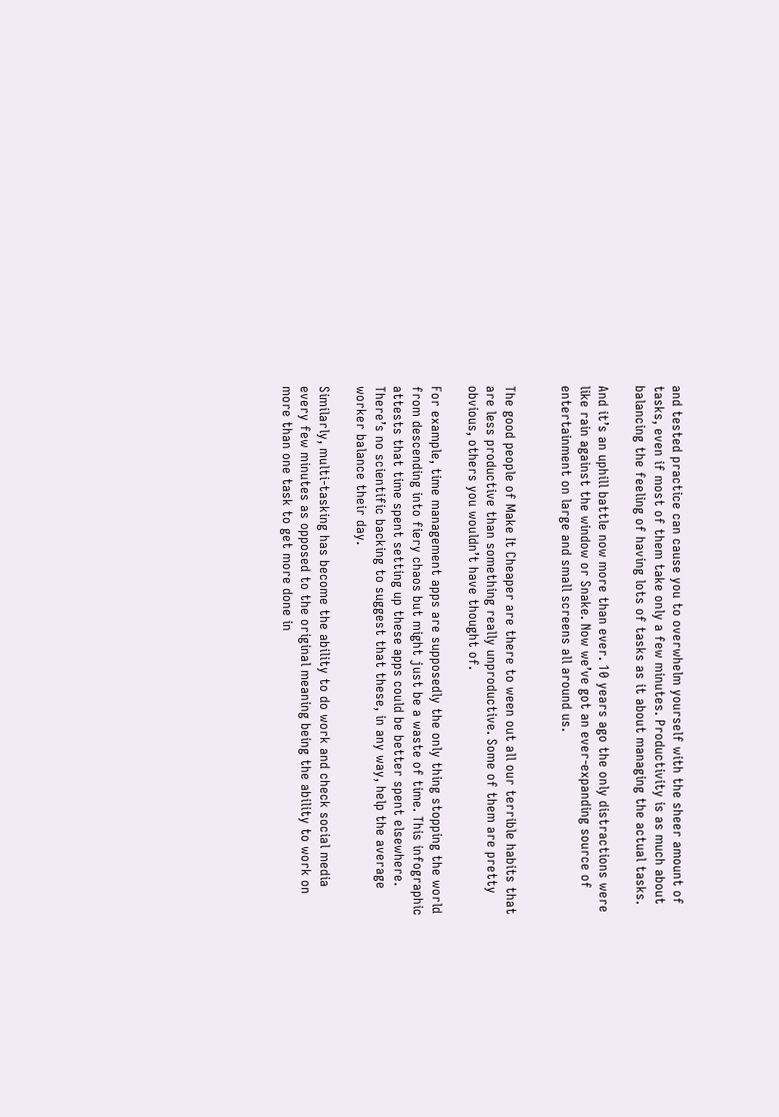and tested practice can cause you to overwhelm yourself with the sheer amount of tasks, even if most of them take only a few minutes. Productivity is as much about balancing the feeling of having lots of tasks as it about managing the actual tasks.

And it’s an uphill battle now more than ever. 10 years ago the only distractions were like rain against the window or Snake. Now we’ve got an ever-expanding source of entertainment on large and small screens all around us.


The good people of Make It Cheaper are there to ween out all our terrible habits that are less productive than something really unproductive. Some of them are pretty obvious, others you wouldn’t have thought of.

For example, time management apps are supposedly the only thing stopping the world from descending into fiery chaos but might just be a waste of time. This infographic attests that time spent setting up these apps could be better spent elsewhere. There’s no scientific backing to suggest that these, in any way, help the average worker balance their day.

Similarly, multi-tasking has become the ability to do work and check social media every few minutes as opposed to the original meaning being the ability to work on more than one task to get more done in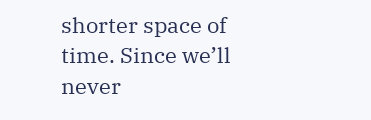shorter space of time. Since we’ll never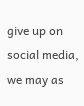give up on social media, we may as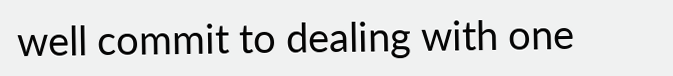well commit to dealing with one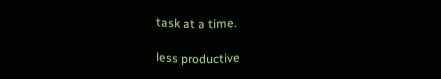task at a time.

less productive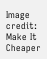Image credit: Make It Cheaper